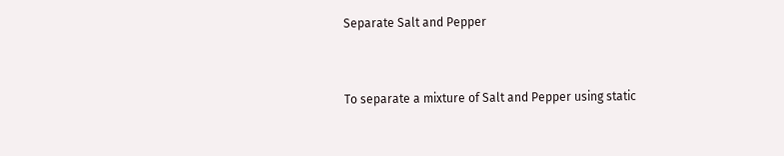Separate Salt and Pepper


To separate a mixture of Salt and Pepper using static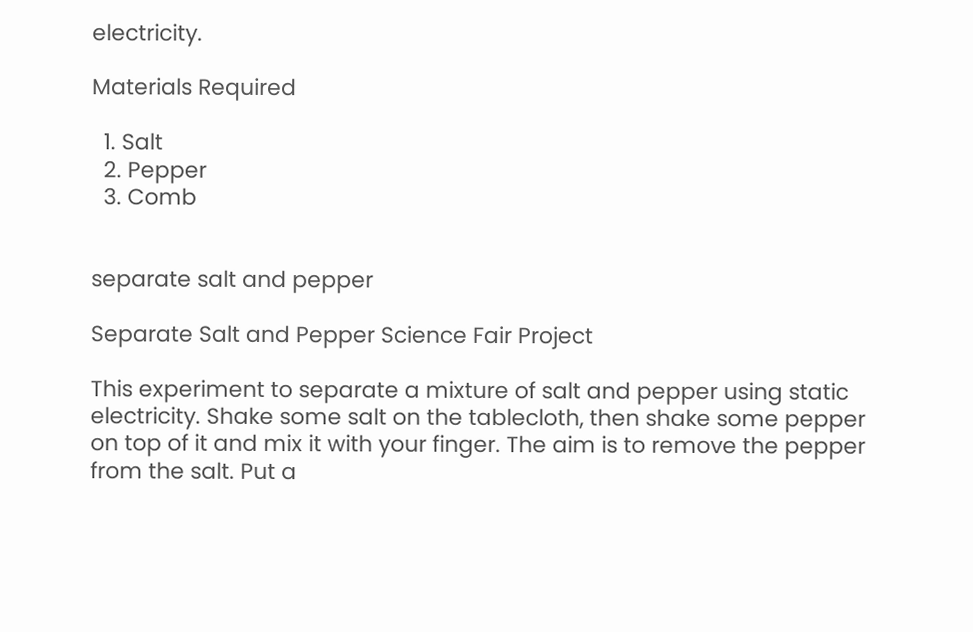electricity.

Materials Required

  1. Salt
  2. Pepper
  3. Comb


separate salt and pepper

Separate Salt and Pepper Science Fair Project

This experiment to separate a mixture of salt and pepper using static electricity. Shake some salt on the tablecloth, then shake some pepper on top of it and mix it with your finger. The aim is to remove the pepper from the salt. Put a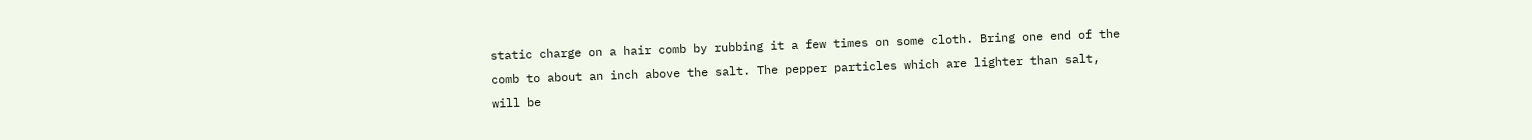static charge on a hair comb by rubbing it a few times on some cloth. Bring one end of the comb to about an inch above the salt. The pepper particles which are lighter than salt, will be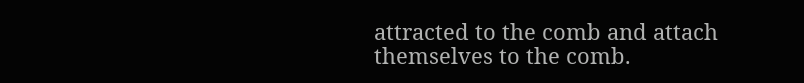attracted to the comb and attach themselves to the comb.